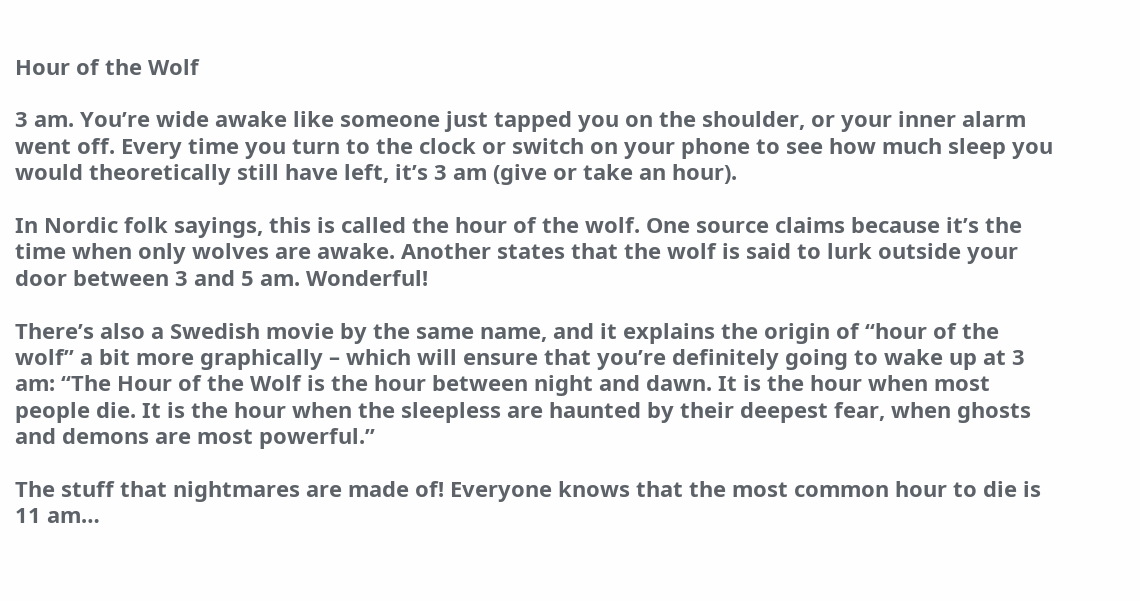Hour of the Wolf

3 am. You’re wide awake like someone just tapped you on the shoulder, or your inner alarm went off. Every time you turn to the clock or switch on your phone to see how much sleep you would theoretically still have left, it’s 3 am (give or take an hour).

In Nordic folk sayings, this is called the hour of the wolf. One source claims because it’s the time when only wolves are awake. Another states that the wolf is said to lurk outside your door between 3 and 5 am. Wonderful!

There’s also a Swedish movie by the same name, and it explains the origin of “hour of the wolf” a bit more graphically – which will ensure that you’re definitely going to wake up at 3 am: “The Hour of the Wolf is the hour between night and dawn. It is the hour when most people die. It is the hour when the sleepless are haunted by their deepest fear, when ghosts and demons are most powerful.”

The stuff that nightmares are made of! Everyone knows that the most common hour to die is 11 am…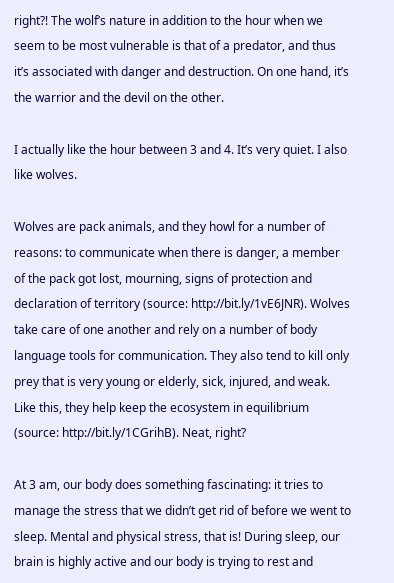right?! The wolf’s nature in addition to the hour when we seem to be most vulnerable is that of a predator, and thus it’s associated with danger and destruction. On one hand, it’s the warrior and the devil on the other.

I actually like the hour between 3 and 4. It’s very quiet. I also like wolves.

Wolves are pack animals, and they howl for a number of reasons: to communicate when there is danger, a member of the pack got lost, mourning, signs of protection and declaration of territory (source: http://bit.ly/1vE6JNR). Wolves take care of one another and rely on a number of body language tools for communication. They also tend to kill only prey that is very young or elderly, sick, injured, and weak. Like this, they help keep the ecosystem in equilibrium (source: http://bit.ly/1CGrihB). Neat, right?

At 3 am, our body does something fascinating: it tries to manage the stress that we didn’t get rid of before we went to sleep. Mental and physical stress, that is! During sleep, our brain is highly active and our body is trying to rest and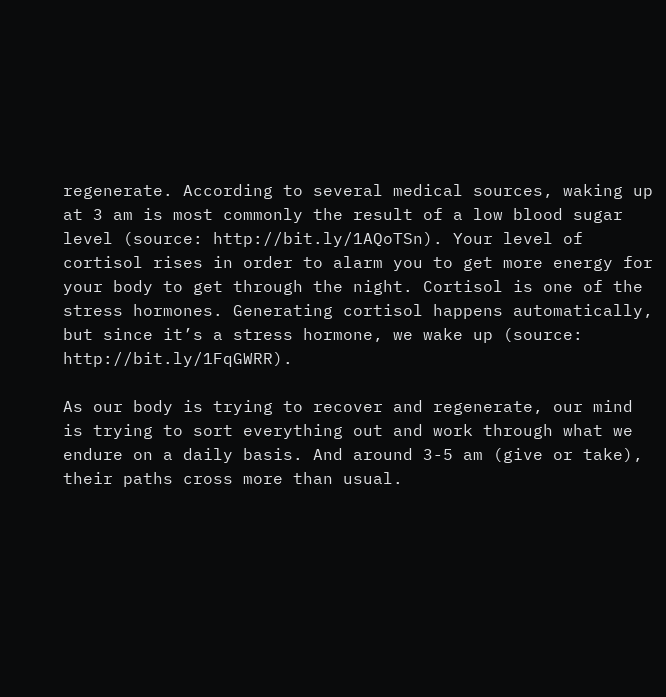regenerate. According to several medical sources, waking up at 3 am is most commonly the result of a low blood sugar level (source: http://bit.ly/1AQoTSn). Your level of cortisol rises in order to alarm you to get more energy for your body to get through the night. Cortisol is one of the stress hormones. Generating cortisol happens automatically, but since it’s a stress hormone, we wake up (source: http://bit.ly/1FqGWRR).

As our body is trying to recover and regenerate, our mind is trying to sort everything out and work through what we endure on a daily basis. And around 3-5 am (give or take), their paths cross more than usual.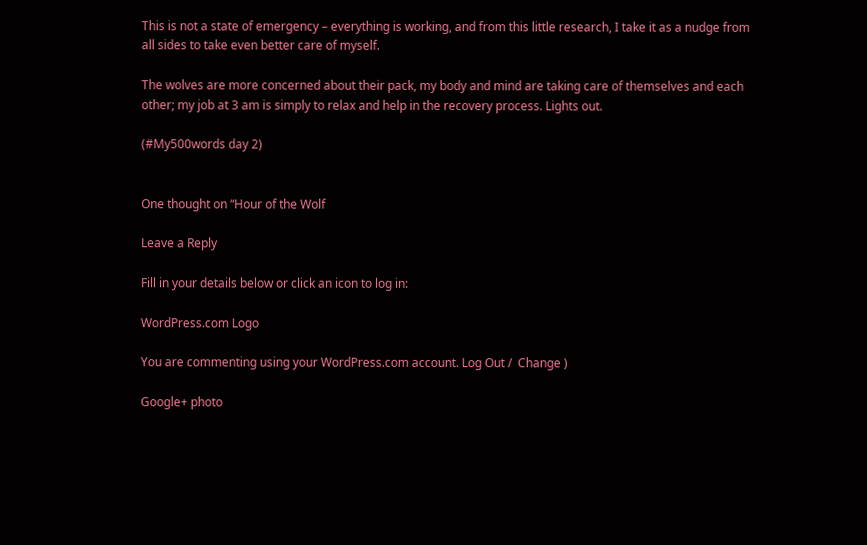This is not a state of emergency – everything is working, and from this little research, I take it as a nudge from all sides to take even better care of myself.

The wolves are more concerned about their pack, my body and mind are taking care of themselves and each other; my job at 3 am is simply to relax and help in the recovery process. Lights out.

(#My500words day 2)


One thought on “Hour of the Wolf

Leave a Reply

Fill in your details below or click an icon to log in:

WordPress.com Logo

You are commenting using your WordPress.com account. Log Out /  Change )

Google+ photo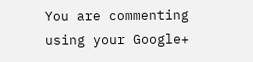You are commenting using your Google+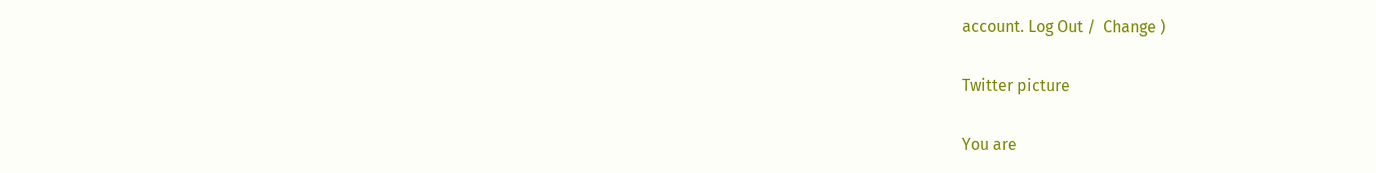account. Log Out /  Change )

Twitter picture

You are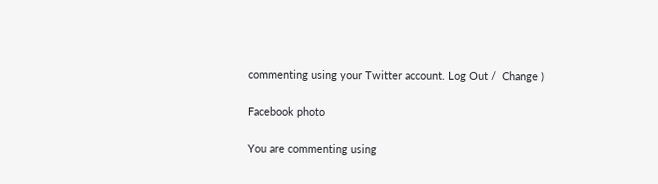commenting using your Twitter account. Log Out /  Change )

Facebook photo

You are commenting using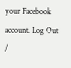your Facebook account. Log Out /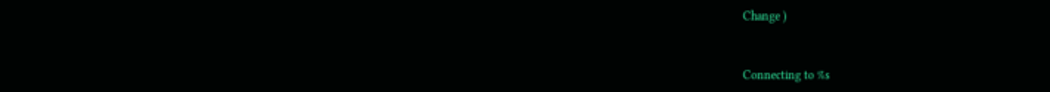Change )


Connecting to %s